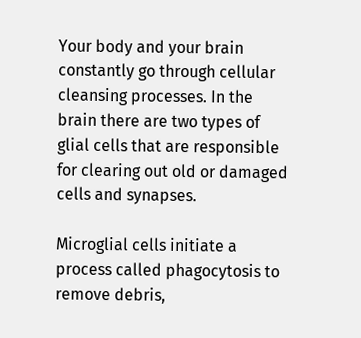Your body and your brain constantly go through cellular cleansing processes. In the brain there are two types of glial cells that are responsible for clearing out old or damaged cells and synapses.

Microglial cells initiate a process called phagocytosis to remove debris,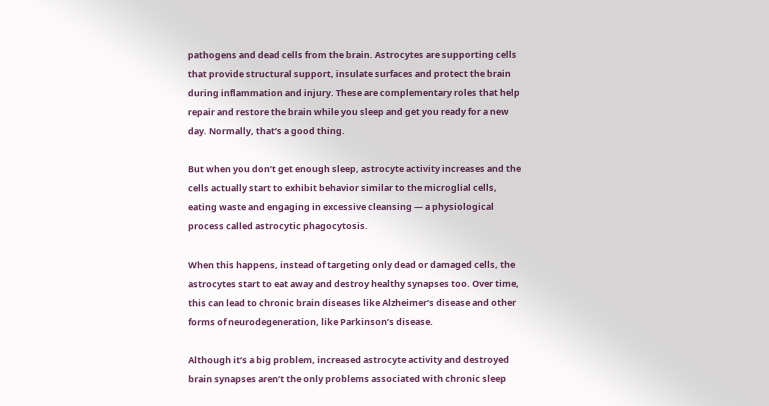pathogens and dead cells from the brain. Astrocytes are supporting cells that provide structural support, insulate surfaces and protect the brain during inflammation and injury. These are complementary roles that help repair and restore the brain while you sleep and get you ready for a new day. Normally, that’s a good thing.

But when you don’t get enough sleep, astrocyte activity increases and the cells actually start to exhibit behavior similar to the microglial cells, eating waste and engaging in excessive cleansing — a physiological process called astrocytic phagocytosis.

When this happens, instead of targeting only dead or damaged cells, the astrocytes start to eat away and destroy healthy synapses too. Over time, this can lead to chronic brain diseases like Alzheimer’s disease and other forms of neurodegeneration, like Parkinson’s disease.

Although it’s a big problem, increased astrocyte activity and destroyed brain synapses aren’t the only problems associated with chronic sleep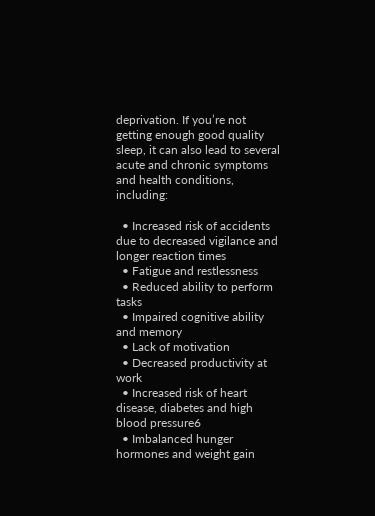deprivation. If you’re not getting enough good quality sleep, it can also lead to several acute and chronic symptoms and health conditions, including:

  • Increased risk of accidents due to decreased vigilance and longer reaction times
  • Fatigue and restlessness
  • Reduced ability to perform tasks
  • Impaired cognitive ability and memory
  • Lack of motivation
  • Decreased productivity at work
  • Increased risk of heart disease, diabetes and high blood pressure6
  • Imbalanced hunger hormones and weight gain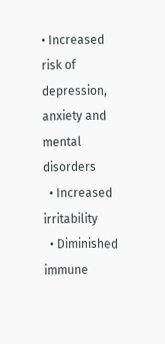• Increased risk of depression, anxiety and mental disorders
  • Increased irritability
  • Diminished immune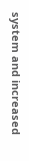system and increased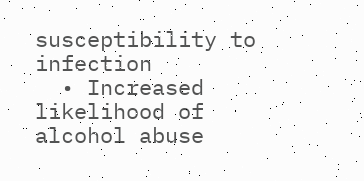susceptibility to infection
  • Increased likelihood of alcohol abuse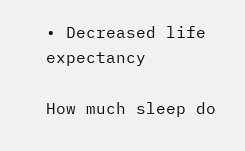• Decreased life expectancy

How much sleep do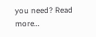you need? Read more…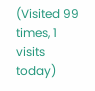(Visited 99 times, 1 visits today)